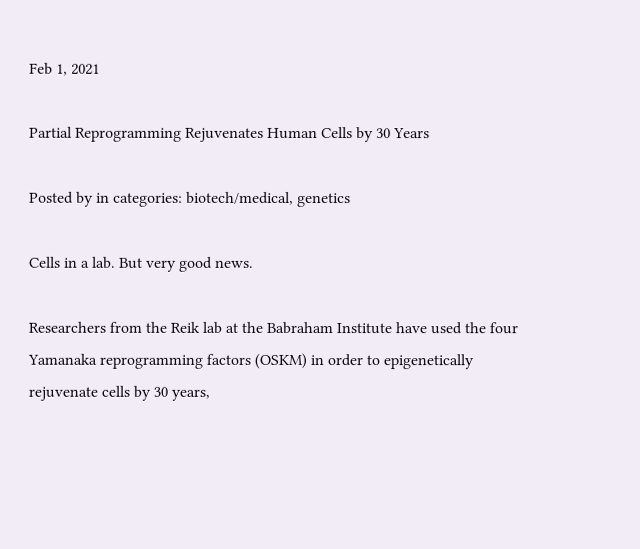Feb 1, 2021

Partial Reprogramming Rejuvenates Human Cells by 30 Years

Posted by in categories: biotech/medical, genetics

Cells in a lab. But very good news.

Researchers from the Reik lab at the Babraham Institute have used the four Yamanaka reprogramming factors (OSKM) in order to epigenetically rejuvenate cells by 30 years,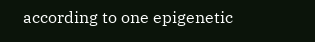according to one epigenetic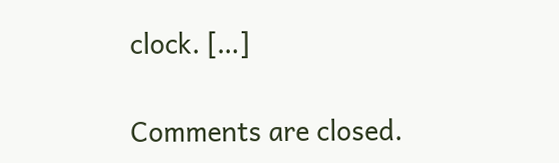clock. […]

Comments are closed.